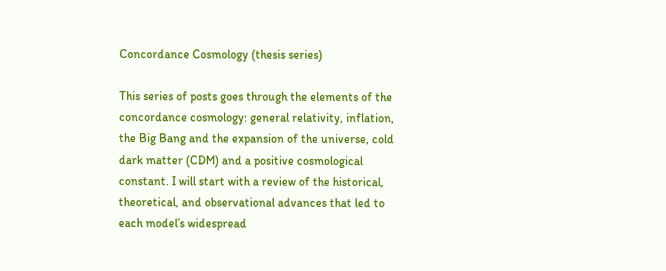Concordance Cosmology (thesis series)

This series of posts goes through the elements of the concordance cosmology: general relativity, inflation, the Big Bang and the expansion of the universe, cold dark matter (CDM) and a positive cosmological constant. I will start with a review of the historical, theoretical, and observational advances that led to each model’s widespread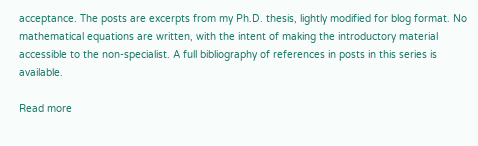acceptance. The posts are excerpts from my Ph.D. thesis, lightly modified for blog format. No mathematical equations are written, with the intent of making the introductory material accessible to the non-specialist. A full bibliography of references in posts in this series is available.

Read more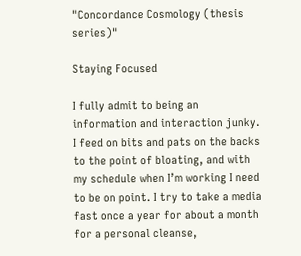"Concordance Cosmology (thesis series)"

Staying Focused

I fully admit to being an information and interaction junky. I feed on bits and pats on the backs to the point of bloating, and with my schedule when I’m working I need to be on point. I try to take a media fast once a year for about a month for a personal cleanse,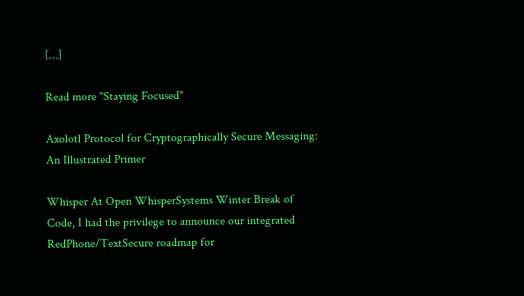[…]

Read more "Staying Focused"

Axolotl Protocol for Cryptographically Secure Messaging: An Illustrated Primer

Whisper At Open WhisperSystems Winter Break of Code, I had the privilege to announce our integrated RedPhone/TextSecure roadmap for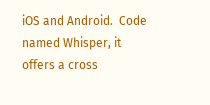iOS and Android.  Code named Whisper, it offers a cross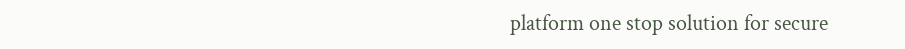platform one stop solution for secure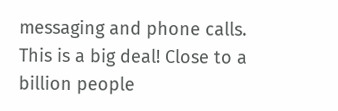messaging and phone calls. This is a big deal! Close to a billion people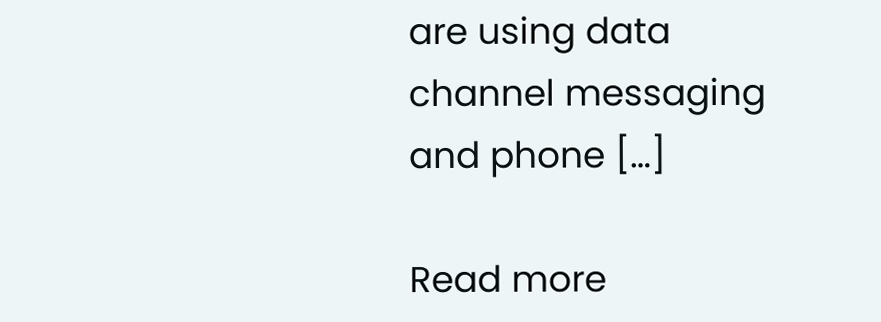are using data channel messaging and phone […]

Read more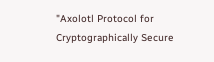"Axolotl Protocol for Cryptographically Secure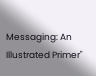Messaging: An Illustrated Primer"